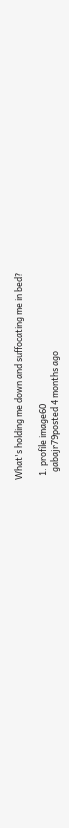What's holding me down and suffocating me in bed?

  1. profile image60
    gabajr79posted 4 months ago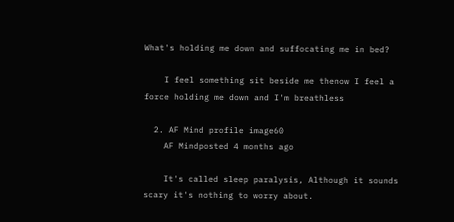What's holding me down and suffocating me in bed?

    I feel something sit beside me thenow I feel a force holding me down and I'm breathless

  2. AF Mind profile image60
    AF Mindposted 4 months ago

    It's called sleep paralysis, Although it sounds scary it's nothing to worry about.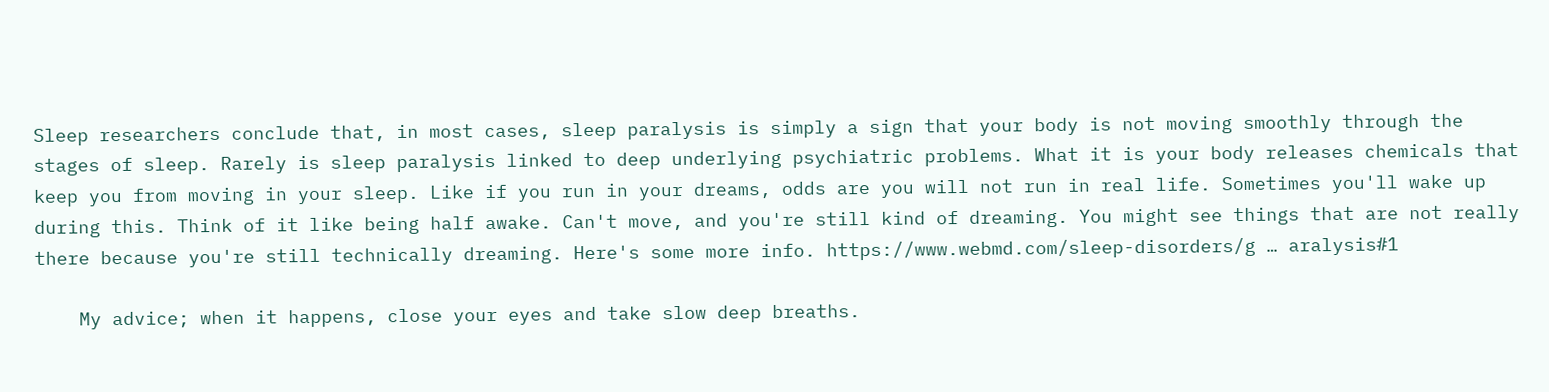Sleep researchers conclude that, in most cases, sleep paralysis is simply a sign that your body is not moving smoothly through the stages of sleep. Rarely is sleep paralysis linked to deep underlying psychiatric problems. What it is your body releases chemicals that keep you from moving in your sleep. Like if you run in your dreams, odds are you will not run in real life. Sometimes you'll wake up during this. Think of it like being half awake. Can't move, and you're still kind of dreaming. You might see things that are not really there because you're still technically dreaming. Here's some more info. https://www.webmd.com/sleep-disorders/g … aralysis#1

    My advice; when it happens, close your eyes and take slow deep breaths.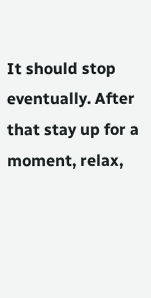It should stop eventually. After that stay up for a moment, relax,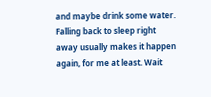and maybe drink some water. Falling back to sleep right away usually makes it happen again, for me at least. Wait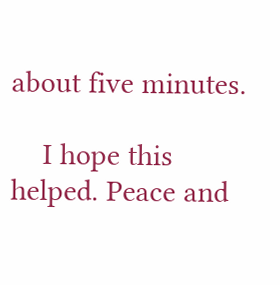about five minutes.

    I hope this helped. Peace and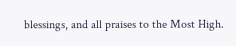blessings, and all praises to the Most High.